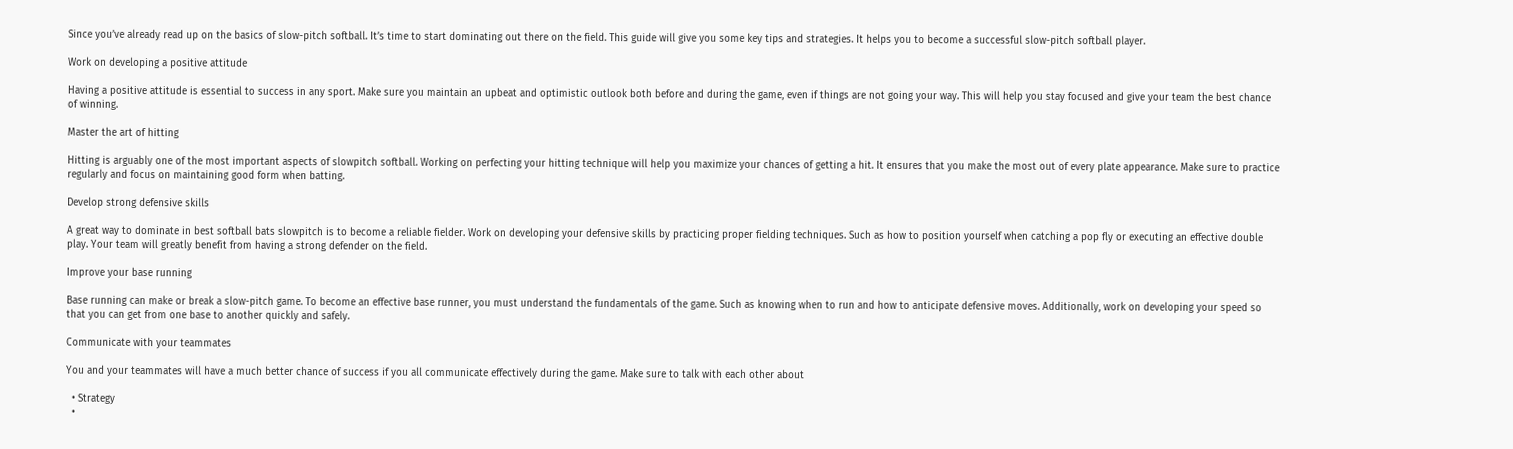Since you’ve already read up on the basics of slow-pitch softball. It’s time to start dominating out there on the field. This guide will give you some key tips and strategies. It helps you to become a successful slow-pitch softball player.

Work on developing a positive attitude

Having a positive attitude is essential to success in any sport. Make sure you maintain an upbeat and optimistic outlook both before and during the game, even if things are not going your way. This will help you stay focused and give your team the best chance of winning.

Master the art of hitting

Hitting is arguably one of the most important aspects of slowpitch softball. Working on perfecting your hitting technique will help you maximize your chances of getting a hit. It ensures that you make the most out of every plate appearance. Make sure to practice regularly and focus on maintaining good form when batting.

Develop strong defensive skills

A great way to dominate in best softball bats slowpitch is to become a reliable fielder. Work on developing your defensive skills by practicing proper fielding techniques. Such as how to position yourself when catching a pop fly or executing an effective double play. Your team will greatly benefit from having a strong defender on the field.

Improve your base running

Base running can make or break a slow-pitch game. To become an effective base runner, you must understand the fundamentals of the game. Such as knowing when to run and how to anticipate defensive moves. Additionally, work on developing your speed so that you can get from one base to another quickly and safely.

Communicate with your teammates

You and your teammates will have a much better chance of success if you all communicate effectively during the game. Make sure to talk with each other about

  • Strategy
  •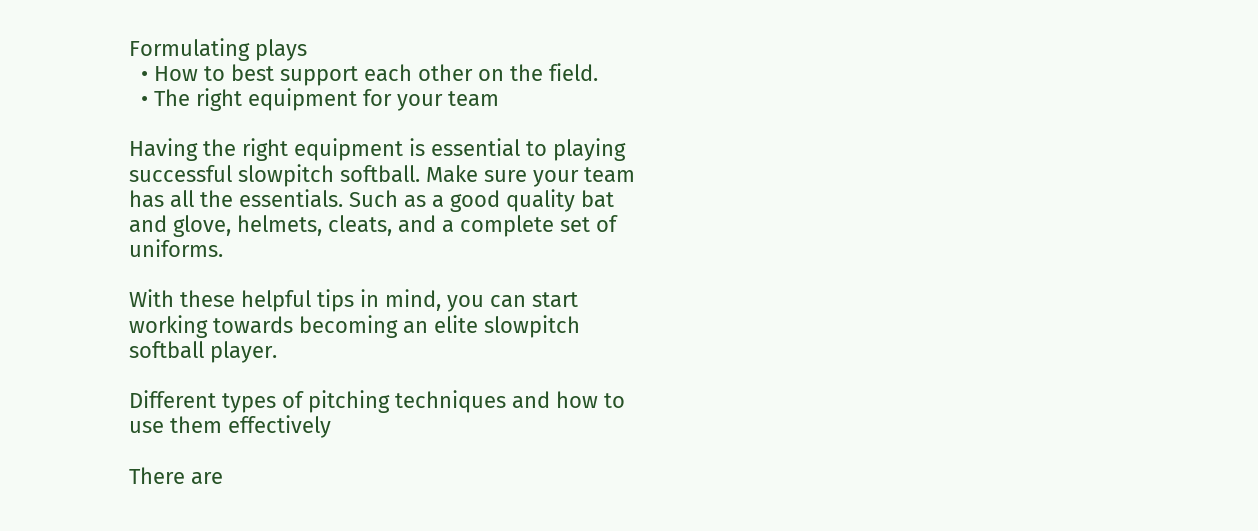Formulating plays
  • How to best support each other on the field.
  • The right equipment for your team

Having the right equipment is essential to playing successful slowpitch softball. Make sure your team has all the essentials. Such as a good quality bat and glove, helmets, cleats, and a complete set of uniforms.

With these helpful tips in mind, you can start working towards becoming an elite slowpitch softball player.

Different types of pitching techniques and how to use them effectively

There are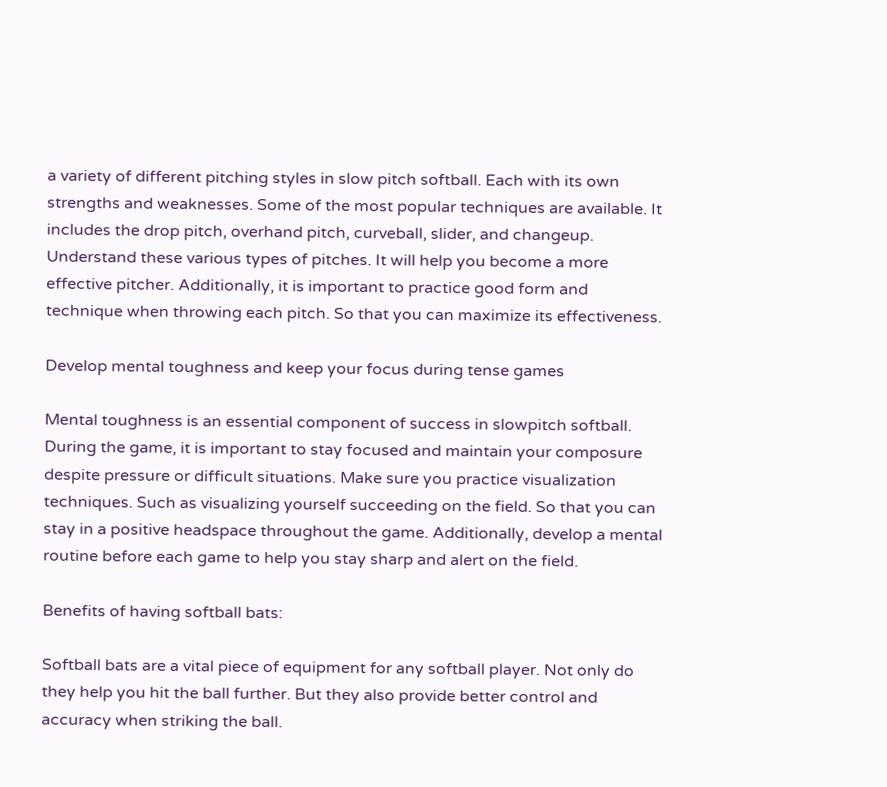a variety of different pitching styles in slow pitch softball. Each with its own strengths and weaknesses. Some of the most popular techniques are available. It includes the drop pitch, overhand pitch, curveball, slider, and changeup. Understand these various types of pitches. It will help you become a more effective pitcher. Additionally, it is important to practice good form and technique when throwing each pitch. So that you can maximize its effectiveness.

Develop mental toughness and keep your focus during tense games

Mental toughness is an essential component of success in slowpitch softball. During the game, it is important to stay focused and maintain your composure despite pressure or difficult situations. Make sure you practice visualization techniques. Such as visualizing yourself succeeding on the field. So that you can stay in a positive headspace throughout the game. Additionally, develop a mental routine before each game to help you stay sharp and alert on the field.

Benefits of having softball bats:

Softball bats are a vital piece of equipment for any softball player. Not only do they help you hit the ball further. But they also provide better control and accuracy when striking the ball.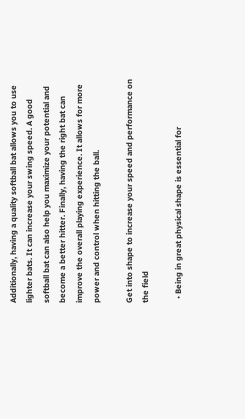Additionally, having a quality softball bat allows you to use lighter bats. It can increase your swing speed. A good softball bat can also help you maximize your potential and become a better hitter. Finally, having the right bat can improve the overall playing experience. It allows for more power and control when hitting the ball.

Get into shape to increase your speed and performance on the field

  • Being in great physical shape is essential for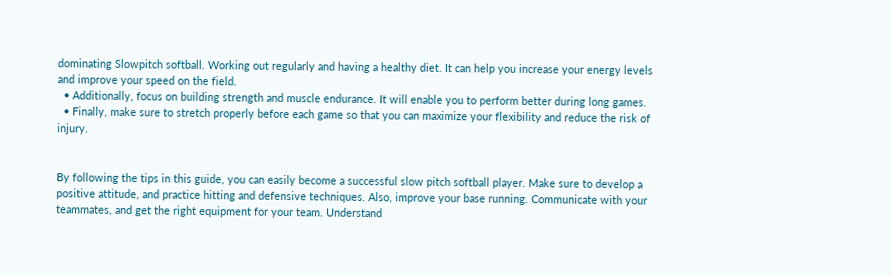dominating Slowpitch softball. Working out regularly and having a healthy diet. It can help you increase your energy levels and improve your speed on the field.
  • Additionally, focus on building strength and muscle endurance. It will enable you to perform better during long games.
  • Finally, make sure to stretch properly before each game so that you can maximize your flexibility and reduce the risk of injury.


By following the tips in this guide, you can easily become a successful slow pitch softball player. Make sure to develop a positive attitude, and practice hitting and defensive techniques. Also, improve your base running. Communicate with your teammates, and get the right equipment for your team. Understand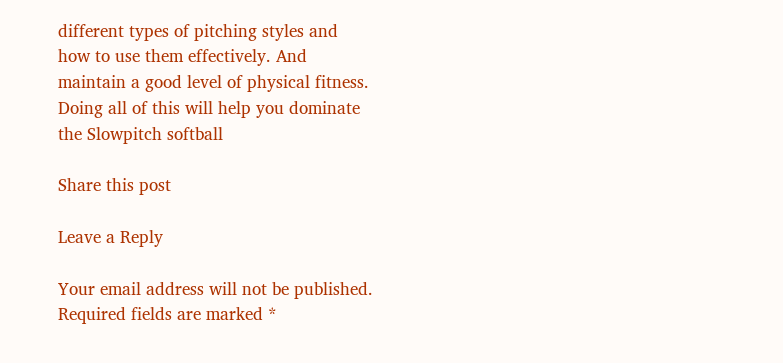different types of pitching styles and how to use them effectively. And maintain a good level of physical fitness. Doing all of this will help you dominate the Slowpitch softball

Share this post

Leave a Reply

Your email address will not be published. Required fields are marked *